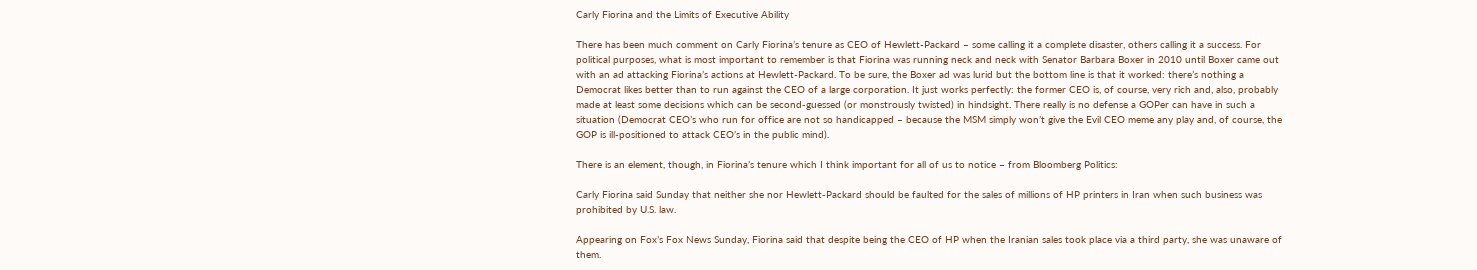Carly Fiorina and the Limits of Executive Ability

There has been much comment on Carly Fiorina’s tenure as CEO of Hewlett-Packard – some calling it a complete disaster, others calling it a success. For political purposes, what is most important to remember is that Fiorina was running neck and neck with Senator Barbara Boxer in 2010 until Boxer came out with an ad attacking Fiorina’s actions at Hewlett-Packard. To be sure, the Boxer ad was lurid but the bottom line is that it worked: there’s nothing a Democrat likes better than to run against the CEO of a large corporation. It just works perfectly: the former CEO is, of course, very rich and, also, probably made at least some decisions which can be second-guessed (or monstrously twisted) in hindsight. There really is no defense a GOPer can have in such a situation (Democrat CEO’s who run for office are not so handicapped – because the MSM simply won’t give the Evil CEO meme any play and, of course, the GOP is ill-positioned to attack CEO’s in the public mind).

There is an element, though, in Fiorina’s tenure which I think important for all of us to notice – from Bloomberg Politics:

Carly Fiorina said Sunday that neither she nor Hewlett-Packard should be faulted for the sales of millions of HP printers in Iran when such business was prohibited by U.S. law.

Appearing on Fox’s Fox News Sunday, Fiorina said that despite being the CEO of HP when the Iranian sales took place via a third party, she was unaware of them.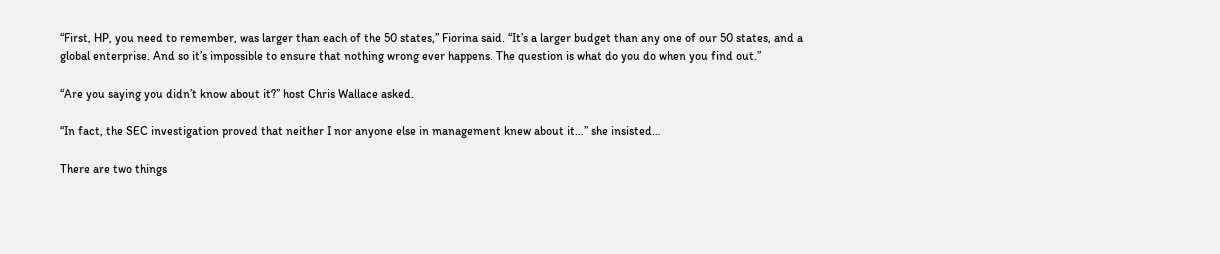“First, HP, you need to remember, was larger than each of the 50 states,” Fiorina said. “It’s a larger budget than any one of our 50 states, and a global enterprise. And so it’s impossible to ensure that nothing wrong ever happens. The question is what do you do when you find out.”

“Are you saying you didn’t know about it?” host Chris Wallace asked.

“In fact, the SEC investigation proved that neither I nor anyone else in management knew about it…” she insisted…

There are two things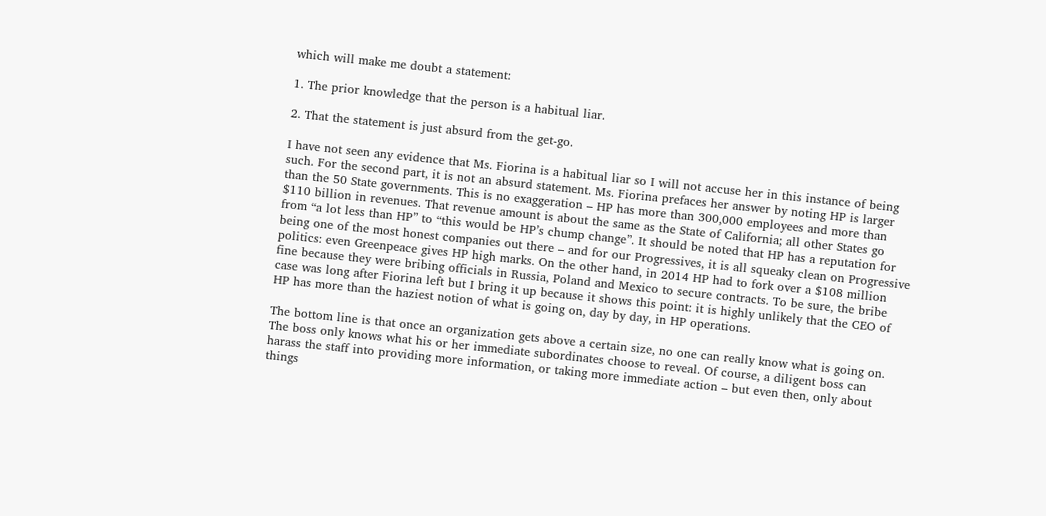which will make me doubt a statement:

1. The prior knowledge that the person is a habitual liar.

2. That the statement is just absurd from the get-go.

I have not seen any evidence that Ms. Fiorina is a habitual liar so I will not accuse her in this instance of being such. For the second part, it is not an absurd statement. Ms. Fiorina prefaces her answer by noting HP is larger than the 50 State governments. This is no exaggeration – HP has more than 300,000 employees and more than $110 billion in revenues. That revenue amount is about the same as the State of California; all other States go from “a lot less than HP” to “this would be HP’s chump change”. It should be noted that HP has a reputation for being one of the most honest companies out there – and for our Progressives, it is all squeaky clean on Progressive politics: even Greenpeace gives HP high marks. On the other hand, in 2014 HP had to fork over a $108 million fine because they were bribing officials in Russia, Poland and Mexico to secure contracts. To be sure, the bribe case was long after Fiorina left but I bring it up because it shows this point: it is highly unlikely that the CEO of HP has more than the haziest notion of what is going on, day by day, in HP operations.

The bottom line is that once an organization gets above a certain size, no one can really know what is going on. The boss only knows what his or her immediate subordinates choose to reveal. Of course, a diligent boss can harass the staff into providing more information, or taking more immediate action – but even then, only about things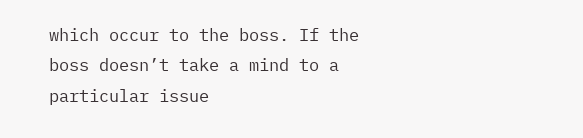which occur to the boss. If the boss doesn’t take a mind to a particular issue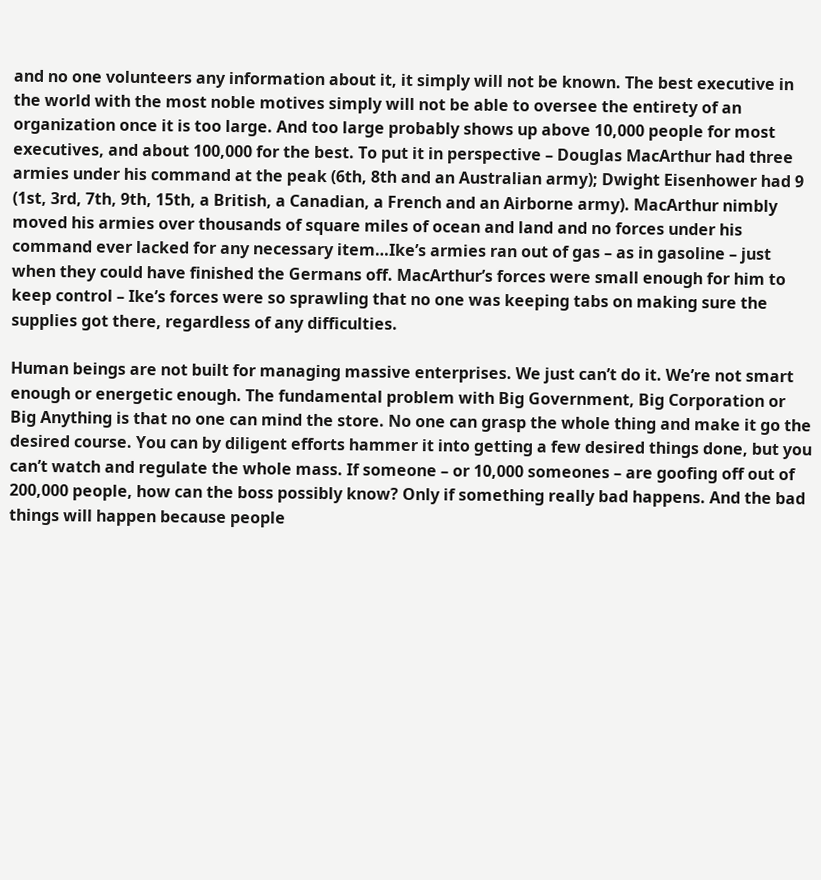and no one volunteers any information about it, it simply will not be known. The best executive in the world with the most noble motives simply will not be able to oversee the entirety of an organization once it is too large. And too large probably shows up above 10,000 people for most executives, and about 100,000 for the best. To put it in perspective – Douglas MacArthur had three armies under his command at the peak (6th, 8th and an Australian army); Dwight Eisenhower had 9 (1st, 3rd, 7th, 9th, 15th, a British, a Canadian, a French and an Airborne army). MacArthur nimbly moved his armies over thousands of square miles of ocean and land and no forces under his command ever lacked for any necessary item…Ike’s armies ran out of gas – as in gasoline – just when they could have finished the Germans off. MacArthur’s forces were small enough for him to keep control – Ike’s forces were so sprawling that no one was keeping tabs on making sure the supplies got there, regardless of any difficulties.

Human beings are not built for managing massive enterprises. We just can’t do it. We’re not smart enough or energetic enough. The fundamental problem with Big Government, Big Corporation or Big Anything is that no one can mind the store. No one can grasp the whole thing and make it go the desired course. You can by diligent efforts hammer it into getting a few desired things done, but you can’t watch and regulate the whole mass. If someone – or 10,000 someones – are goofing off out of 200,000 people, how can the boss possibly know? Only if something really bad happens. And the bad things will happen because people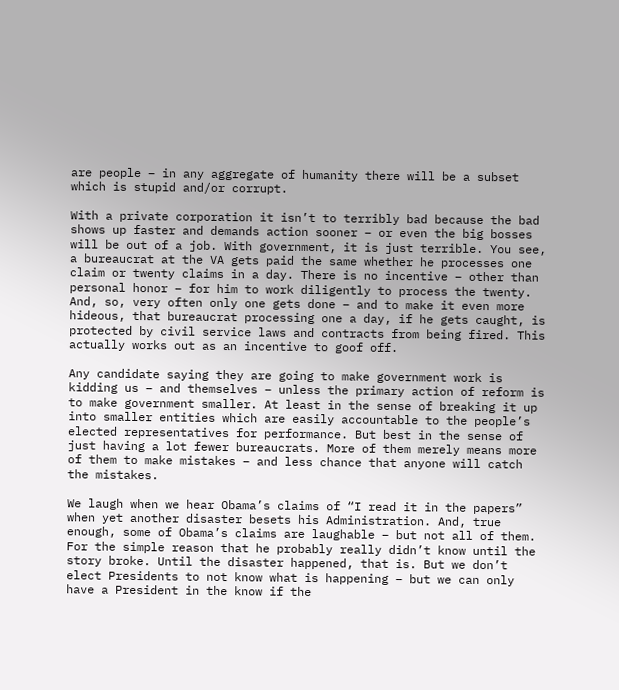are people – in any aggregate of humanity there will be a subset which is stupid and/or corrupt.

With a private corporation it isn’t to terribly bad because the bad shows up faster and demands action sooner – or even the big bosses will be out of a job. With government, it is just terrible. You see, a bureaucrat at the VA gets paid the same whether he processes one claim or twenty claims in a day. There is no incentive – other than personal honor – for him to work diligently to process the twenty. And, so, very often only one gets done – and to make it even more hideous, that bureaucrat processing one a day, if he gets caught, is protected by civil service laws and contracts from being fired. This actually works out as an incentive to goof off.

Any candidate saying they are going to make government work is kidding us – and themselves – unless the primary action of reform is to make government smaller. At least in the sense of breaking it up into smaller entities which are easily accountable to the people’s elected representatives for performance. But best in the sense of just having a lot fewer bureaucrats. More of them merely means more of them to make mistakes – and less chance that anyone will catch the mistakes.

We laugh when we hear Obama’s claims of “I read it in the papers” when yet another disaster besets his Administration. And, true enough, some of Obama’s claims are laughable – but not all of them. For the simple reason that he probably really didn’t know until the story broke. Until the disaster happened, that is. But we don’t elect Presidents to not know what is happening – but we can only have a President in the know if the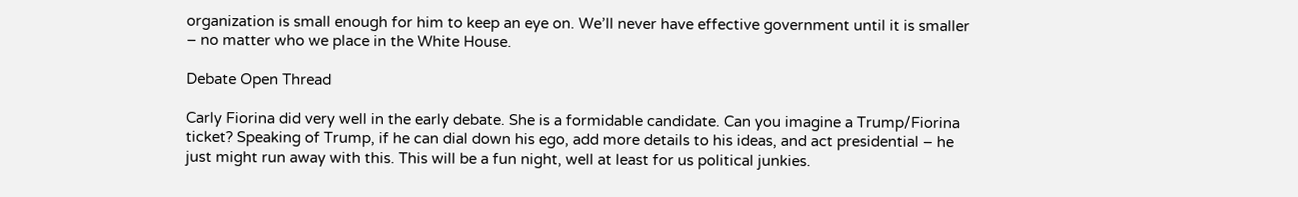organization is small enough for him to keep an eye on. We’ll never have effective government until it is smaller – no matter who we place in the White House.

Debate Open Thread

Carly Fiorina did very well in the early debate. She is a formidable candidate. Can you imagine a Trump/Fiorina ticket? Speaking of Trump, if he can dial down his ego, add more details to his ideas, and act presidential – he just might run away with this. This will be a fun night, well at least for us political junkies.